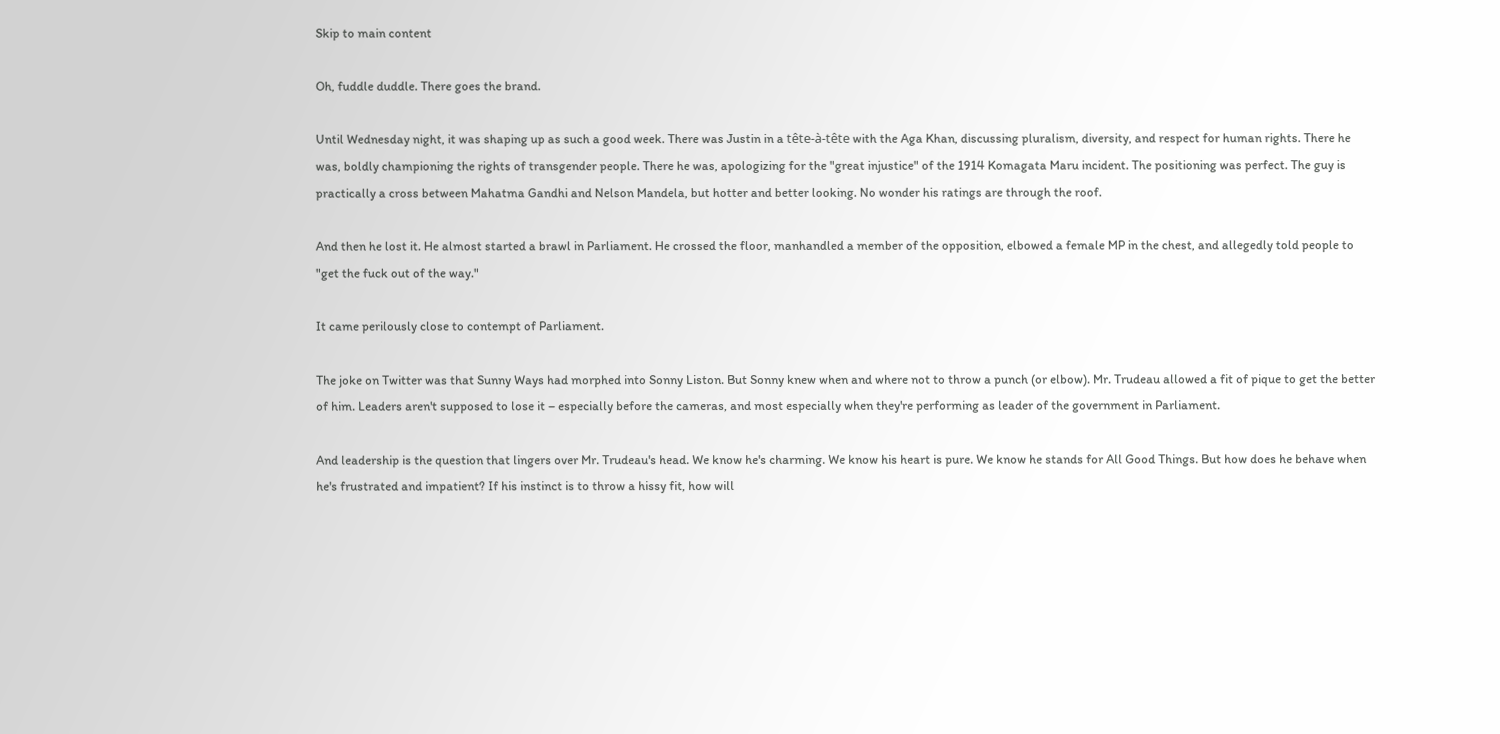Skip to main content

Oh, fuddle duddle. There goes the brand.

Until Wednesday night, it was shaping up as such a good week. There was Justin in a tête-à-tête with the Aga Khan, discussing pluralism, diversity, and respect for human rights. There he was, boldly championing the rights of transgender people. There he was, apologizing for the "great injustice" of the 1914 Komagata Maru incident. The positioning was perfect. The guy is practically a cross between Mahatma Gandhi and Nelson Mandela, but hotter and better looking. No wonder his ratings are through the roof.

And then he lost it. He almost started a brawl in Parliament. He crossed the floor, manhandled a member of the opposition, elbowed a female MP in the chest, and allegedly told people to "get the fuck out of the way."

It came perilously close to contempt of Parliament.

The joke on Twitter was that Sunny Ways had morphed into Sonny Liston. But Sonny knew when and where not to throw a punch (or elbow). Mr. Trudeau allowed a fit of pique to get the better of him. Leaders aren't supposed to lose it – especially before the cameras, and most especially when they're performing as leader of the government in Parliament.

And leadership is the question that lingers over Mr. Trudeau's head. We know he's charming. We know his heart is pure. We know he stands for All Good Things. But how does he behave when he's frustrated and impatient? If his instinct is to throw a hissy fit, how will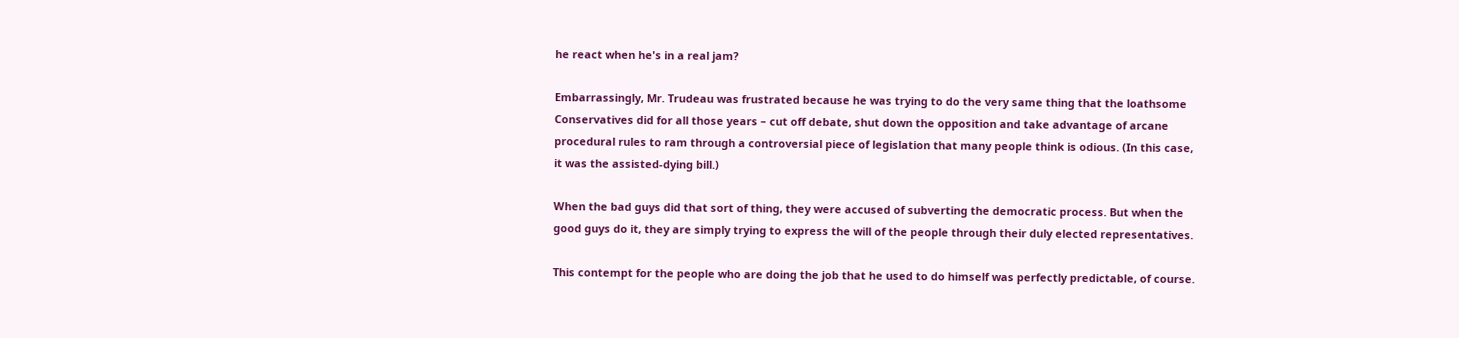he react when he's in a real jam?

Embarrassingly, Mr. Trudeau was frustrated because he was trying to do the very same thing that the loathsome Conservatives did for all those years – cut off debate, shut down the opposition and take advantage of arcane procedural rules to ram through a controversial piece of legislation that many people think is odious. (In this case, it was the assisted-dying bill.)

When the bad guys did that sort of thing, they were accused of subverting the democratic process. But when the good guys do it, they are simply trying to express the will of the people through their duly elected representatives.

This contempt for the people who are doing the job that he used to do himself was perfectly predictable, of course.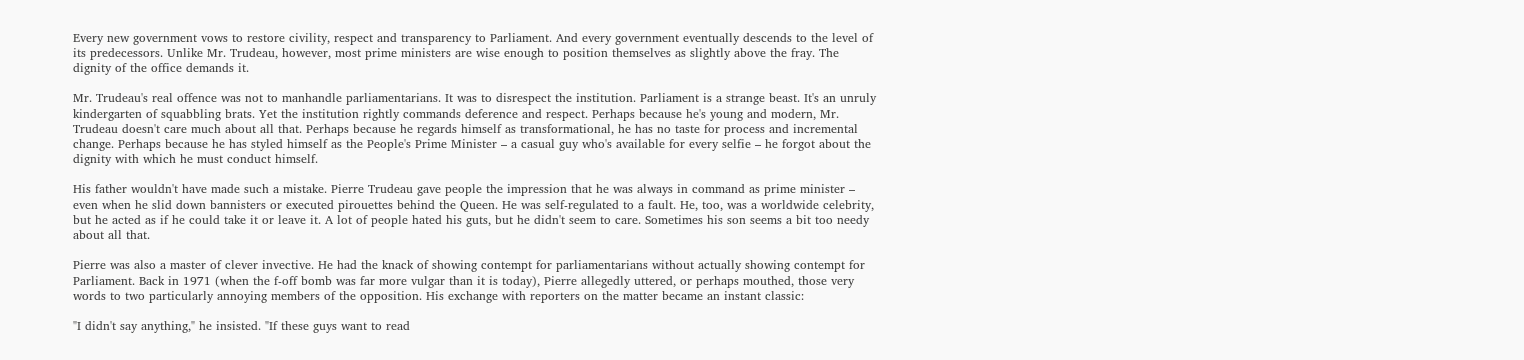Every new government vows to restore civility, respect and transparency to Parliament. And every government eventually descends to the level of its predecessors. Unlike Mr. Trudeau, however, most prime ministers are wise enough to position themselves as slightly above the fray. The dignity of the office demands it.

Mr. Trudeau's real offence was not to manhandle parliamentarians. It was to disrespect the institution. Parliament is a strange beast. It's an unruly kindergarten of squabbling brats. Yet the institution rightly commands deference and respect. Perhaps because he's young and modern, Mr. Trudeau doesn't care much about all that. Perhaps because he regards himself as transformational, he has no taste for process and incremental change. Perhaps because he has styled himself as the People's Prime Minister – a casual guy who's available for every selfie – he forgot about the dignity with which he must conduct himself.

His father wouldn't have made such a mistake. Pierre Trudeau gave people the impression that he was always in command as prime minister – even when he slid down bannisters or executed pirouettes behind the Queen. He was self-regulated to a fault. He, too, was a worldwide celebrity, but he acted as if he could take it or leave it. A lot of people hated his guts, but he didn't seem to care. Sometimes his son seems a bit too needy about all that.

Pierre was also a master of clever invective. He had the knack of showing contempt for parliamentarians without actually showing contempt for Parliament. Back in 1971 (when the f-off bomb was far more vulgar than it is today), Pierre allegedly uttered, or perhaps mouthed, those very words to two particularly annoying members of the opposition. His exchange with reporters on the matter became an instant classic:

"I didn't say anything," he insisted. "If these guys want to read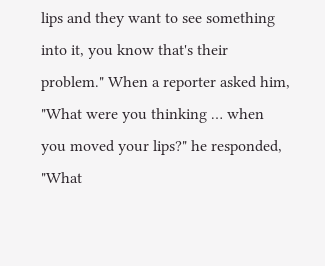lips and they want to see something into it, you know that's their problem." When a reporter asked him, "What were you thinking … when you moved your lips?" he responded, "What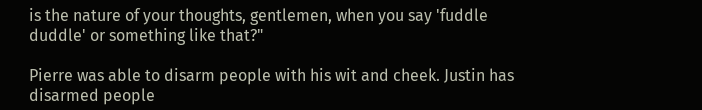is the nature of your thoughts, gentlemen, when you say 'fuddle duddle' or something like that?"

Pierre was able to disarm people with his wit and cheek. Justin has disarmed people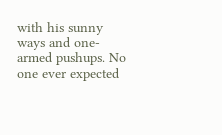with his sunny ways and one-armed pushups. No one ever expected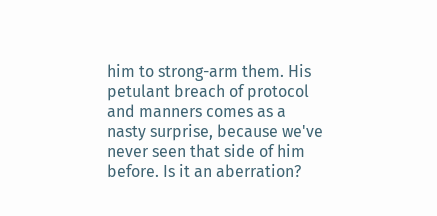him to strong-arm them. His petulant breach of protocol and manners comes as a nasty surprise, because we've never seen that side of him before. Is it an aberration?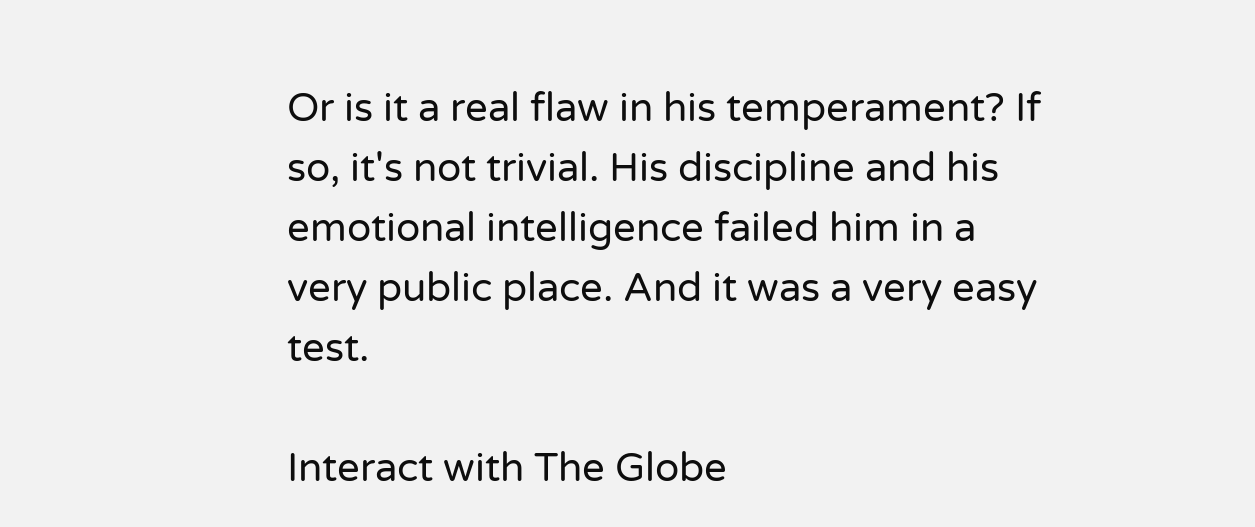Or is it a real flaw in his temperament? If so, it's not trivial. His discipline and his emotional intelligence failed him in a very public place. And it was a very easy test.

Interact with The Globe